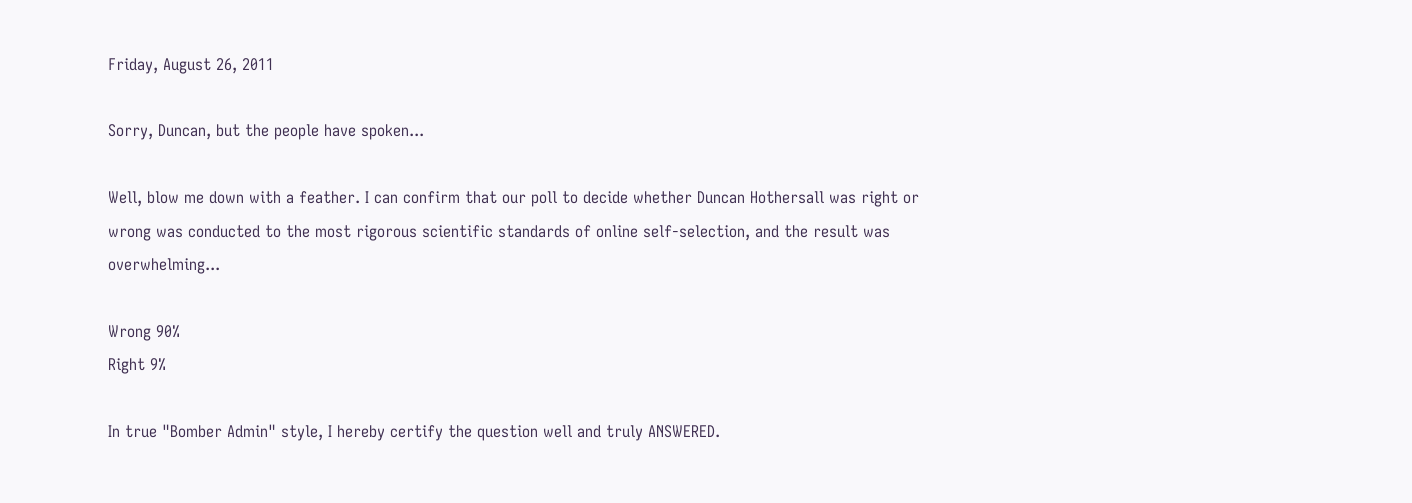Friday, August 26, 2011

Sorry, Duncan, but the people have spoken...

Well, blow me down with a feather. I can confirm that our poll to decide whether Duncan Hothersall was right or wrong was conducted to the most rigorous scientific standards of online self-selection, and the result was overwhelming...

Wrong 90%
Right 9%

In true "Bomber Admin" style, I hereby certify the question well and truly ANSWERED.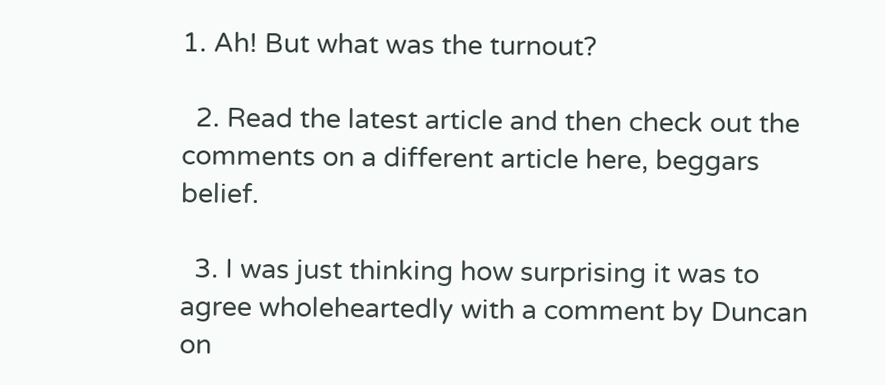1. Ah! But what was the turnout?

  2. Read the latest article and then check out the comments on a different article here, beggars belief.

  3. I was just thinking how surprising it was to agree wholeheartedly with a comment by Duncan on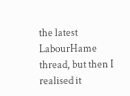the latest LabourHame thread, but then I realised it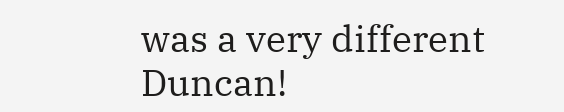was a very different Duncan!